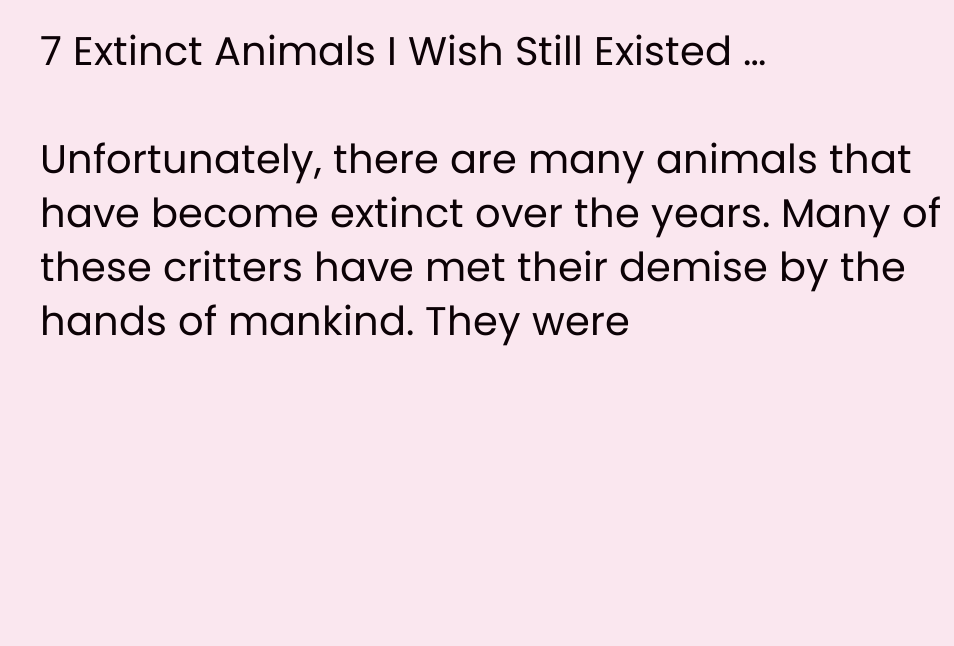7 Extinct Animals I Wish Still Existed …

Unfortunately, there are many animals that have become extinct over the years. Many of these critters have met their demise by the hands of mankind. They were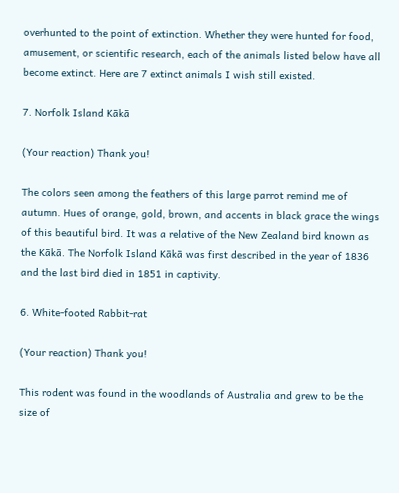overhunted to the point of extinction. Whether they were hunted for food, amusement, or scientific research, each of the animals listed below have all become extinct. Here are 7 extinct animals I wish still existed.

7. Norfolk Island Kākā

(Your reaction) Thank you!

The colors seen among the feathers of this large parrot remind me of autumn. Hues of orange, gold, brown, and accents in black grace the wings of this beautiful bird. It was a relative of the New Zealand bird known as the Kākā. The Norfolk Island Kākā was first described in the year of 1836 and the last bird died in 1851 in captivity.

6. White-footed Rabbit-rat

(Your reaction) Thank you!

This rodent was found in the woodlands of Australia and grew to be the size of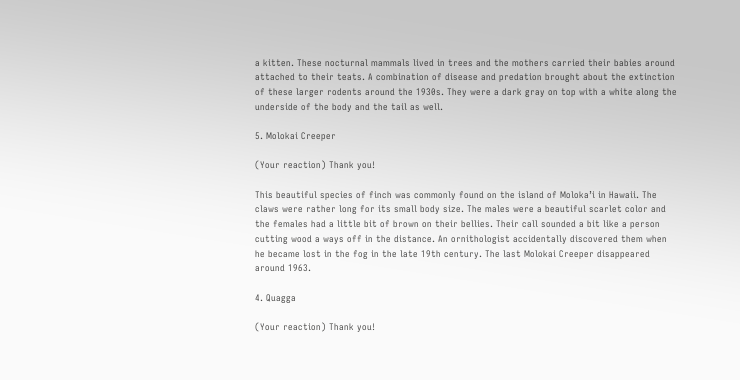a kitten. These nocturnal mammals lived in trees and the mothers carried their babies around attached to their teats. A combination of disease and predation brought about the extinction of these larger rodents around the 1930s. They were a dark gray on top with a white along the underside of the body and the tail as well.

5. Molokai Creeper

(Your reaction) Thank you!

This beautiful species of finch was commonly found on the island of Moloka’i in Hawaii. The claws were rather long for its small body size. The males were a beautiful scarlet color and the females had a little bit of brown on their bellies. Their call sounded a bit like a person cutting wood a ways off in the distance. An ornithologist accidentally discovered them when he became lost in the fog in the late 19th century. The last Molokai Creeper disappeared around 1963.

4. Quagga

(Your reaction) Thank you!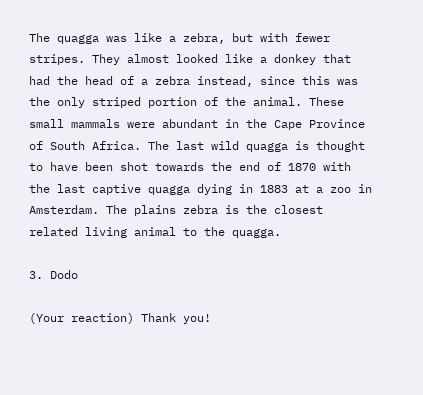The quagga was like a zebra, but with fewer stripes. They almost looked like a donkey that had the head of a zebra instead, since this was the only striped portion of the animal. These small mammals were abundant in the Cape Province of South Africa. The last wild quagga is thought to have been shot towards the end of 1870 with the last captive quagga dying in 1883 at a zoo in Amsterdam. The plains zebra is the closest related living animal to the quagga.

3. Dodo

(Your reaction) Thank you!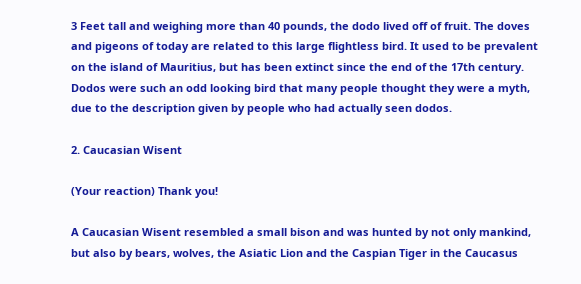3 Feet tall and weighing more than 40 pounds, the dodo lived off of fruit. The doves and pigeons of today are related to this large flightless bird. It used to be prevalent on the island of Mauritius, but has been extinct since the end of the 17th century. Dodos were such an odd looking bird that many people thought they were a myth, due to the description given by people who had actually seen dodos.

2. Caucasian Wisent

(Your reaction) Thank you!

A Caucasian Wisent resembled a small bison and was hunted by not only mankind, but also by bears, wolves, the Asiatic Lion and the Caspian Tiger in the Caucasus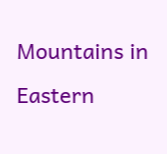Mountains in Eastern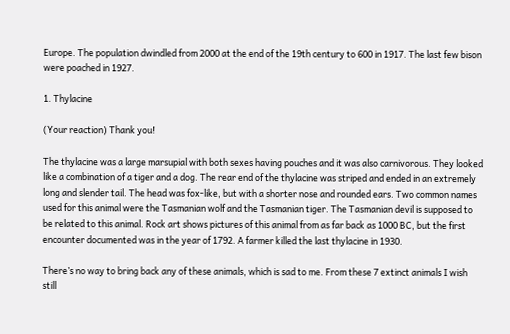Europe. The population dwindled from 2000 at the end of the 19th century to 600 in 1917. The last few bison were poached in 1927.

1. Thylacine

(Your reaction) Thank you!

The thylacine was a large marsupial with both sexes having pouches and it was also carnivorous. They looked like a combination of a tiger and a dog. The rear end of the thylacine was striped and ended in an extremely long and slender tail. The head was fox-like, but with a shorter nose and rounded ears. Two common names used for this animal were the Tasmanian wolf and the Tasmanian tiger. The Tasmanian devil is supposed to be related to this animal. Rock art shows pictures of this animal from as far back as 1000 BC, but the first encounter documented was in the year of 1792. A farmer killed the last thylacine in 1930.

There’s no way to bring back any of these animals, which is sad to me. From these 7 extinct animals I wish still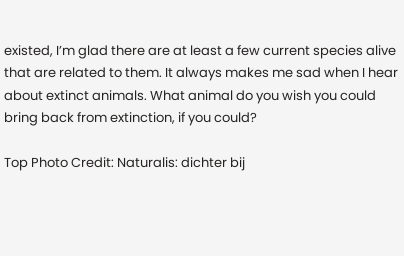existed, I’m glad there are at least a few current species alive that are related to them. It always makes me sad when I hear about extinct animals. What animal do you wish you could bring back from extinction, if you could?

Top Photo Credit: Naturalis: dichter bij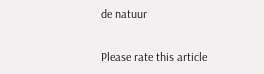de natuur

Please rate this article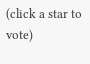(click a star to vote)